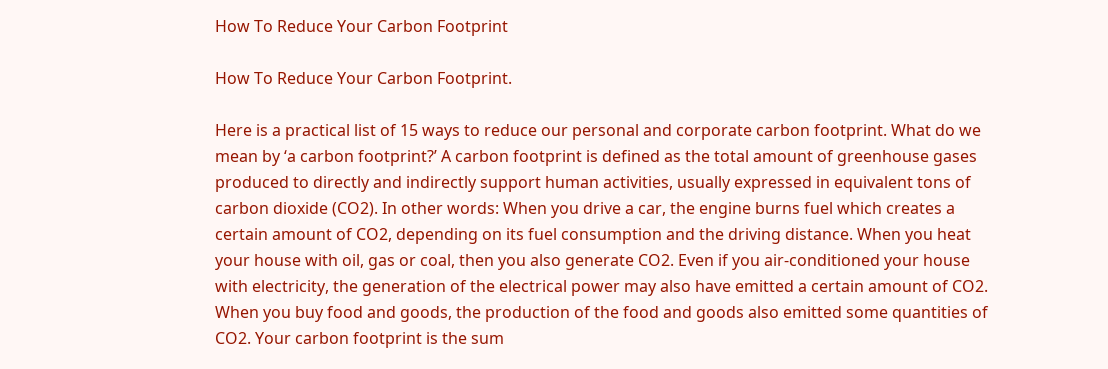How To Reduce Your Carbon Footprint

How To Reduce Your Carbon Footprint.

Here is a practical list of 15 ways to reduce our personal and corporate carbon footprint. What do we mean by ‘a carbon footprint?’ A carbon footprint is defined as the total amount of greenhouse gases produced to directly and indirectly support human activities, usually expressed in equivalent tons of carbon dioxide (CO2). In other words: When you drive a car, the engine burns fuel which creates a certain amount of CO2, depending on its fuel consumption and the driving distance. When you heat your house with oil, gas or coal, then you also generate CO2. Even if you air-conditioned your house with electricity, the generation of the electrical power may also have emitted a certain amount of CO2. When you buy food and goods, the production of the food and goods also emitted some quantities of CO2. Your carbon footprint is the sum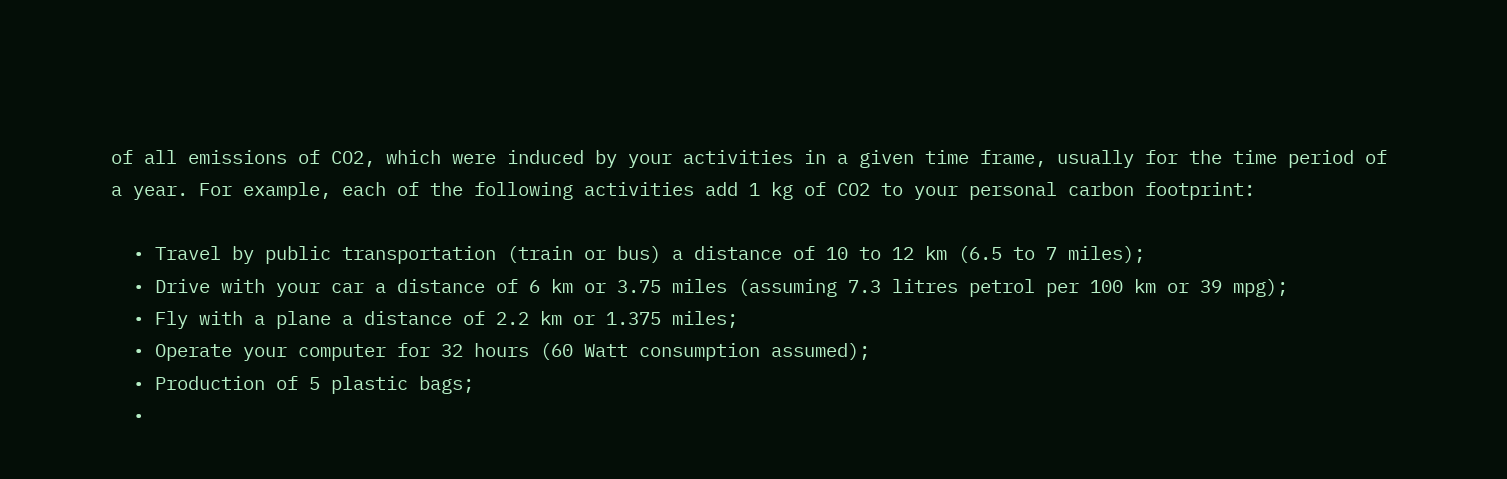of all emissions of CO2, which were induced by your activities in a given time frame, usually for the time period of a year. For example, each of the following activities add 1 kg of CO2 to your personal carbon footprint:

  • Travel by public transportation (train or bus) a distance of 10 to 12 km (6.5 to 7 miles);
  • Drive with your car a distance of 6 km or 3.75 miles (assuming 7.3 litres petrol per 100 km or 39 mpg);
  • Fly with a plane a distance of 2.2 km or 1.375 miles;
  • Operate your computer for 32 hours (60 Watt consumption assumed);
  • Production of 5 plastic bags;
  •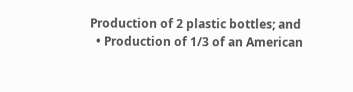Production of 2 plastic bottles; and
  • Production of 1/3 of an American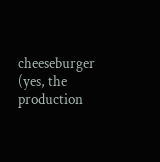cheeseburger (yes, the production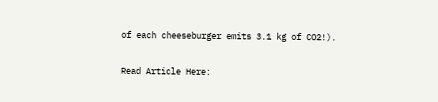of each cheeseburger emits 3.1 kg of CO2!).

Read Article Here: